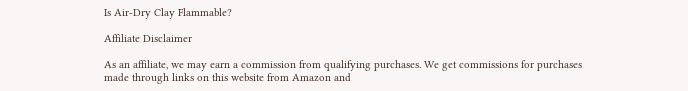Is Air-Dry Clay Flammable?

Affiliate Disclaimer

As an affiliate, we may earn a commission from qualifying purchases. We get commissions for purchases made through links on this website from Amazon and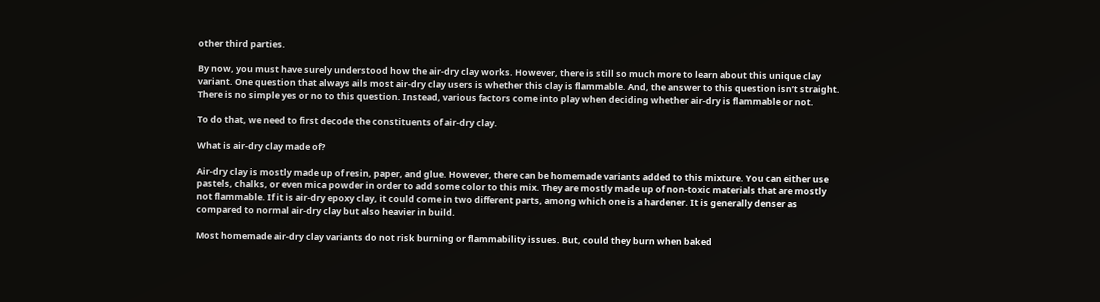other third parties.

By now, you must have surely understood how the air-dry clay works. However, there is still so much more to learn about this unique clay variant. One question that always ails most air-dry clay users is whether this clay is flammable. And, the answer to this question isn’t straight. There is no simple yes or no to this question. Instead, various factors come into play when deciding whether air-dry is flammable or not.

To do that, we need to first decode the constituents of air-dry clay.

What is air-dry clay made of?

Air-dry clay is mostly made up of resin, paper, and glue. However, there can be homemade variants added to this mixture. You can either use pastels, chalks, or even mica powder in order to add some color to this mix. They are mostly made up of non-toxic materials that are mostly not flammable. If it is air-dry epoxy clay, it could come in two different parts, among which one is a hardener. It is generally denser as compared to normal air-dry clay but also heavier in build.

Most homemade air-dry clay variants do not risk burning or flammability issues. But, could they burn when baked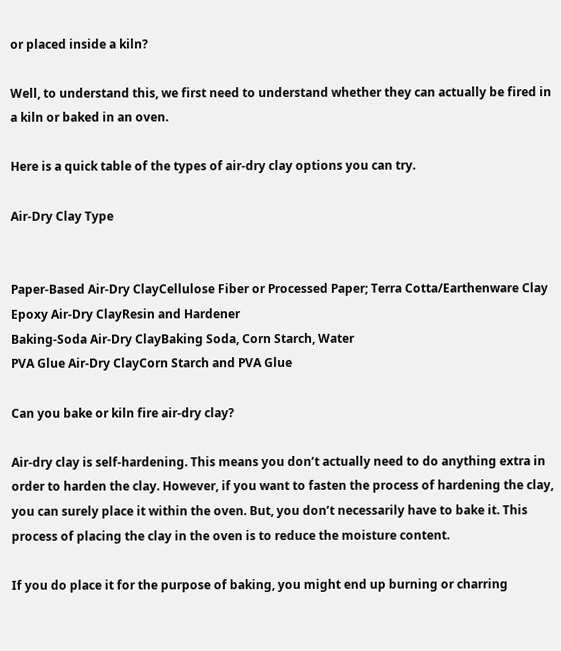or placed inside a kiln?

Well, to understand this, we first need to understand whether they can actually be fired in a kiln or baked in an oven.

Here is a quick table of the types of air-dry clay options you can try.

Air-Dry Clay Type


Paper-Based Air-Dry ClayCellulose Fiber or Processed Paper; Terra Cotta/Earthenware Clay
Epoxy Air-Dry ClayResin and Hardener
Baking-Soda Air-Dry ClayBaking Soda, Corn Starch, Water
PVA Glue Air-Dry ClayCorn Starch and PVA Glue

Can you bake or kiln fire air-dry clay?

Air-dry clay is self-hardening. This means you don’t actually need to do anything extra in order to harden the clay. However, if you want to fasten the process of hardening the clay, you can surely place it within the oven. But, you don’t necessarily have to bake it. This process of placing the clay in the oven is to reduce the moisture content.

If you do place it for the purpose of baking, you might end up burning or charring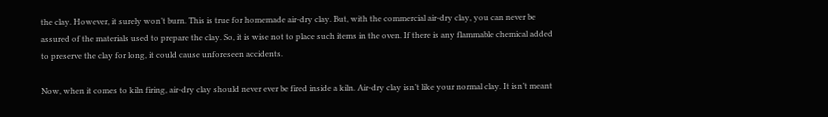the clay. However, it surely won’t burn. This is true for homemade air-dry clay. But, with the commercial air-dry clay, you can never be assured of the materials used to prepare the clay. So, it is wise not to place such items in the oven. If there is any flammable chemical added to preserve the clay for long, it could cause unforeseen accidents.

Now, when it comes to kiln firing, air-dry clay should never ever be fired inside a kiln. Air-dry clay isn’t like your normal clay. It isn’t meant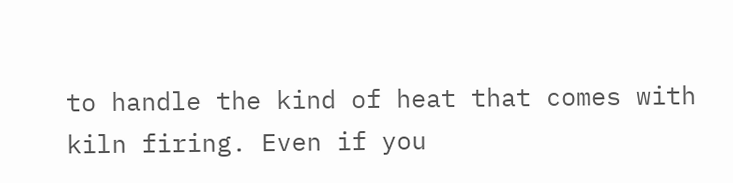to handle the kind of heat that comes with kiln firing. Even if you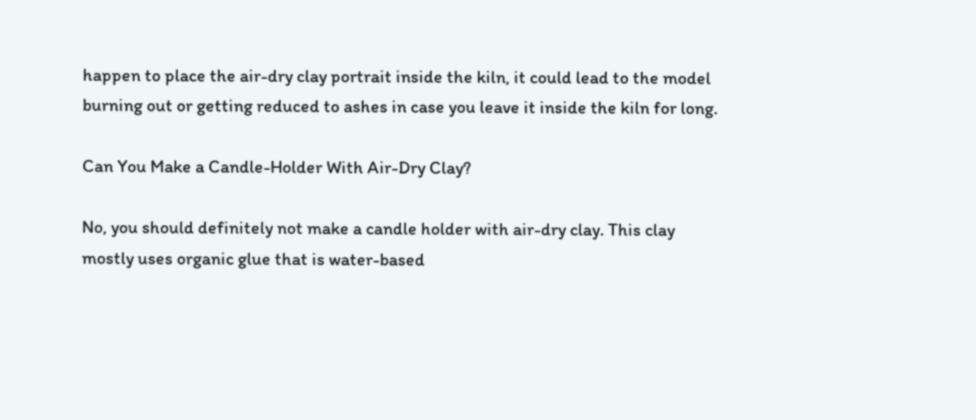happen to place the air-dry clay portrait inside the kiln, it could lead to the model burning out or getting reduced to ashes in case you leave it inside the kiln for long.

Can You Make a Candle-Holder With Air-Dry Clay?

No, you should definitely not make a candle holder with air-dry clay. This clay mostly uses organic glue that is water-based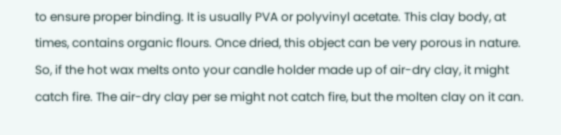to ensure proper binding. It is usually PVA or polyvinyl acetate. This clay body, at times, contains organic flours. Once dried, this object can be very porous in nature. So, if the hot wax melts onto your candle holder made up of air-dry clay, it might catch fire. The air-dry clay per se might not catch fire, but the molten clay on it can.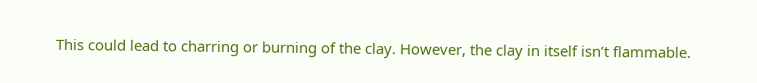This could lead to charring or burning of the clay. However, the clay in itself isn’t flammable.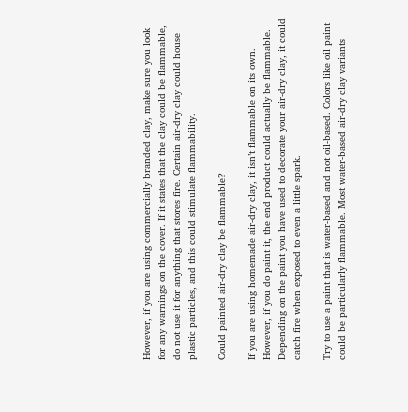However, if you are using commercially branded clay, make sure you look for any warnings on the cover. If it states that the clay could be flammable, do not use it for anything that stores fire. Certain air-dry clay could house plastic particles, and this could stimulate flammability.

Could painted air-dry clay be flammable?

If you are using homemade air-dry clay, it isn’t flammable on its own. However, if you do paint it, the end product could actually be flammable. Depending on the paint you have used to decorate your air-dry clay, it could catch fire when exposed to even a little spark.

Try to use a paint that is water-based and not oil-based. Colors like oil paint could be particularly flammable. Most water-based air-dry clay variants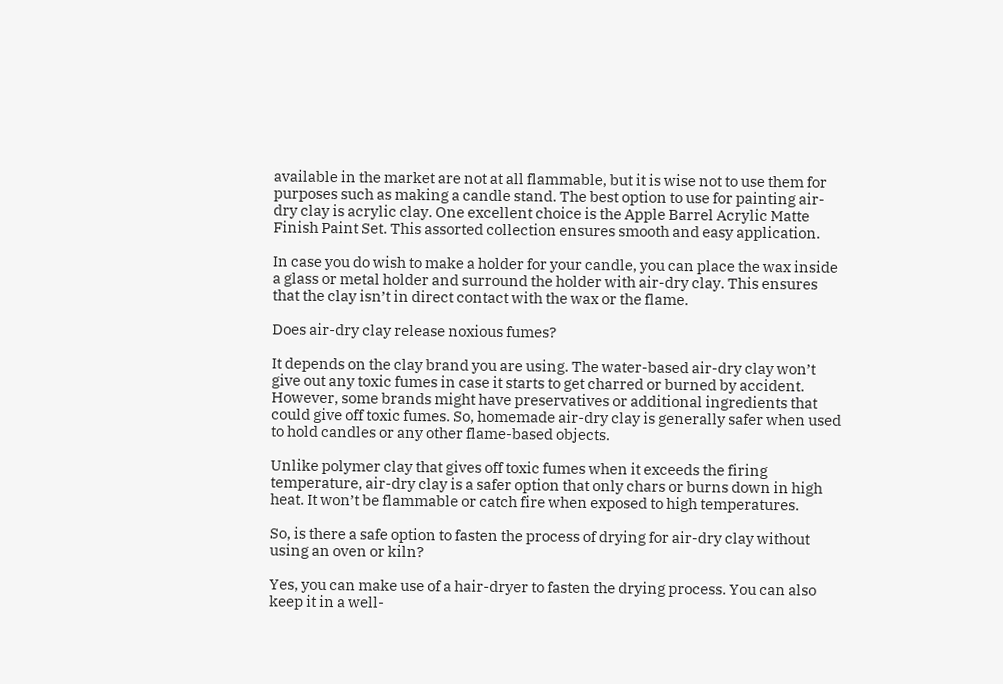available in the market are not at all flammable, but it is wise not to use them for purposes such as making a candle stand. The best option to use for painting air-dry clay is acrylic clay. One excellent choice is the Apple Barrel Acrylic Matte Finish Paint Set. This assorted collection ensures smooth and easy application.

In case you do wish to make a holder for your candle, you can place the wax inside a glass or metal holder and surround the holder with air-dry clay. This ensures that the clay isn’t in direct contact with the wax or the flame.

Does air-dry clay release noxious fumes?

It depends on the clay brand you are using. The water-based air-dry clay won’t give out any toxic fumes in case it starts to get charred or burned by accident. However, some brands might have preservatives or additional ingredients that could give off toxic fumes. So, homemade air-dry clay is generally safer when used to hold candles or any other flame-based objects.

Unlike polymer clay that gives off toxic fumes when it exceeds the firing temperature, air-dry clay is a safer option that only chars or burns down in high heat. It won’t be flammable or catch fire when exposed to high temperatures.

So, is there a safe option to fasten the process of drying for air-dry clay without using an oven or kiln?

Yes, you can make use of a hair-dryer to fasten the drying process. You can also keep it in a well-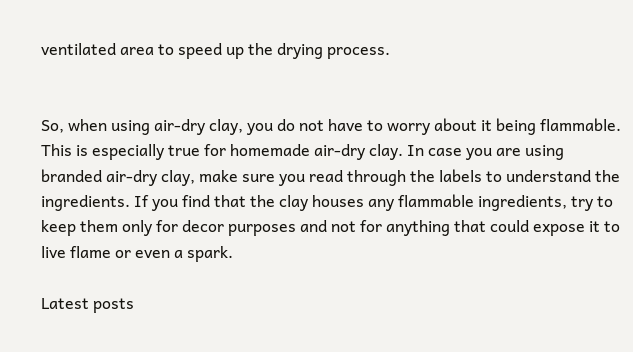ventilated area to speed up the drying process.


So, when using air-dry clay, you do not have to worry about it being flammable. This is especially true for homemade air-dry clay. In case you are using branded air-dry clay, make sure you read through the labels to understand the ingredients. If you find that the clay houses any flammable ingredients, try to keep them only for decor purposes and not for anything that could expose it to live flame or even a spark.

Latest posts